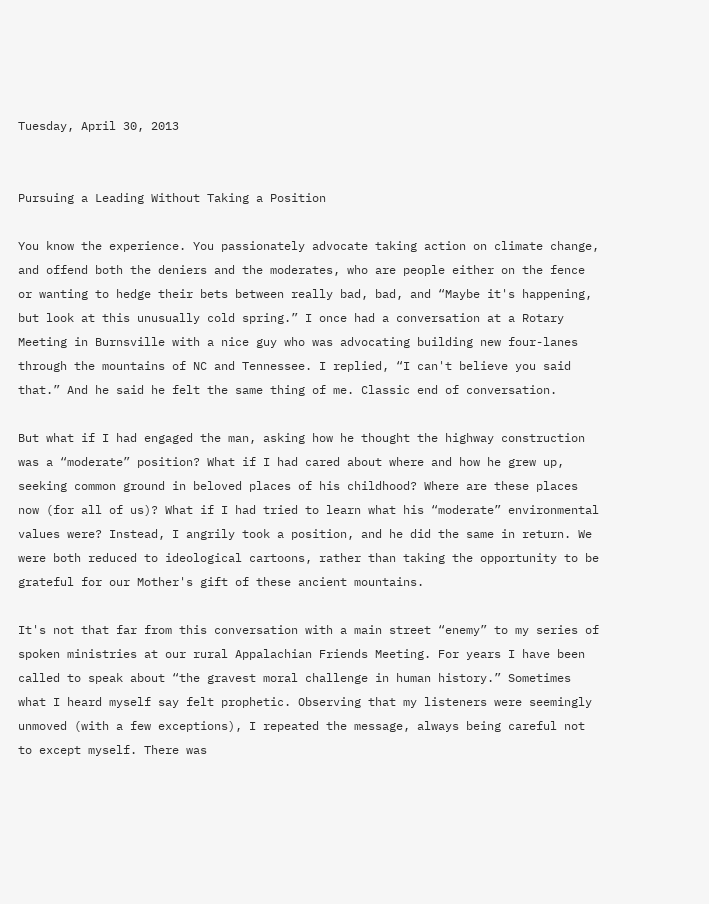Tuesday, April 30, 2013


Pursuing a Leading Without Taking a Position

You know the experience. You passionately advocate taking action on climate change, and offend both the deniers and the moderates, who are people either on the fence or wanting to hedge their bets between really bad, bad, and “Maybe it's happening, but look at this unusually cold spring.” I once had a conversation at a Rotary Meeting in Burnsville with a nice guy who was advocating building new four-lanes through the mountains of NC and Tennessee. I replied, “I can't believe you said that.” And he said he felt the same thing of me. Classic end of conversation.

But what if I had engaged the man, asking how he thought the highway construction was a “moderate” position? What if I had cared about where and how he grew up, seeking common ground in beloved places of his childhood? Where are these places now (for all of us)? What if I had tried to learn what his “moderate” environmental values were? Instead, I angrily took a position, and he did the same in return. We were both reduced to ideological cartoons, rather than taking the opportunity to be grateful for our Mother's gift of these ancient mountains.

It's not that far from this conversation with a main street “enemy” to my series of spoken ministries at our rural Appalachian Friends Meeting. For years I have been called to speak about “the gravest moral challenge in human history.” Sometimes what I heard myself say felt prophetic. Observing that my listeners were seemingly unmoved (with a few exceptions), I repeated the message, always being careful not to except myself. There was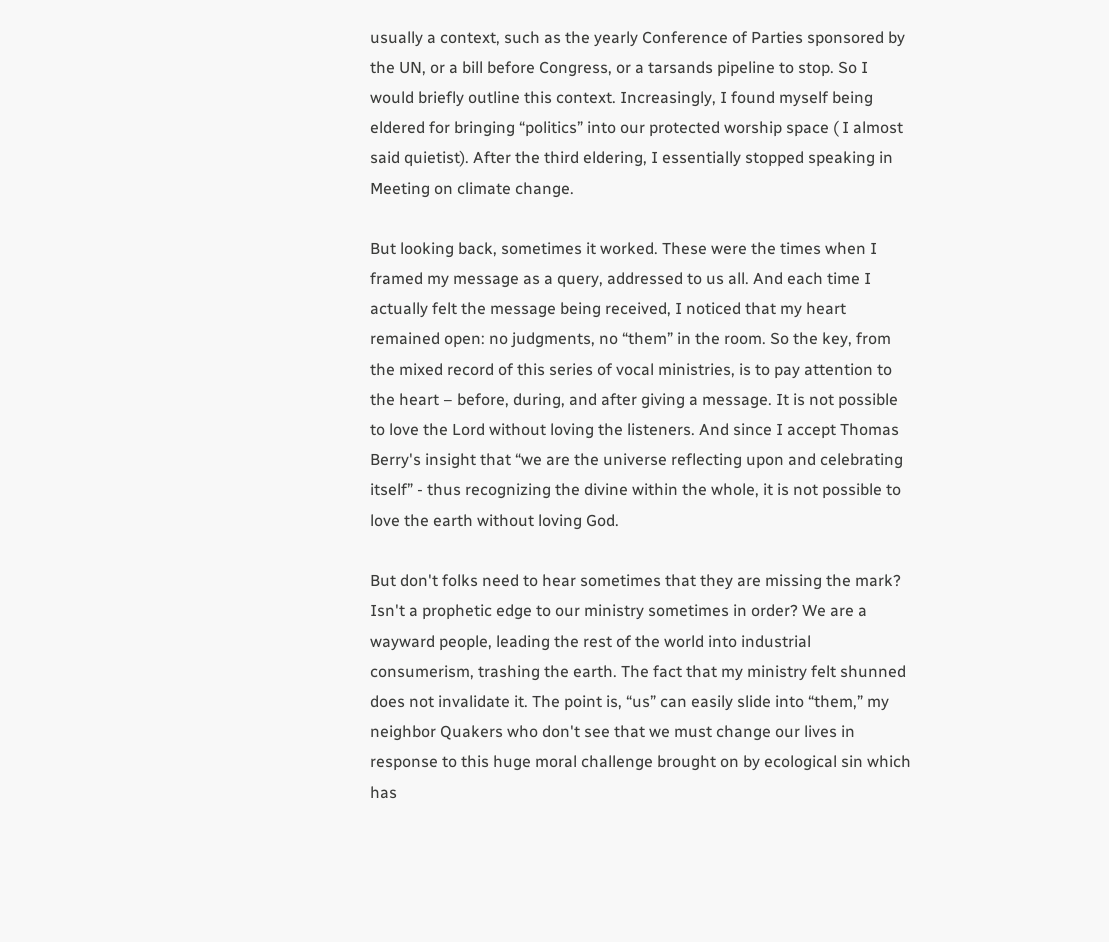usually a context, such as the yearly Conference of Parties sponsored by the UN, or a bill before Congress, or a tarsands pipeline to stop. So I would briefly outline this context. Increasingly, I found myself being eldered for bringing “politics” into our protected worship space ( I almost said quietist). After the third eldering, I essentially stopped speaking in Meeting on climate change.

But looking back, sometimes it worked. These were the times when I framed my message as a query, addressed to us all. And each time I actually felt the message being received, I noticed that my heart remained open: no judgments, no “them” in the room. So the key, from the mixed record of this series of vocal ministries, is to pay attention to the heart – before, during, and after giving a message. It is not possible to love the Lord without loving the listeners. And since I accept Thomas Berry's insight that “we are the universe reflecting upon and celebrating itself” - thus recognizing the divine within the whole, it is not possible to love the earth without loving God.

But don't folks need to hear sometimes that they are missing the mark? Isn't a prophetic edge to our ministry sometimes in order? We are a wayward people, leading the rest of the world into industrial consumerism, trashing the earth. The fact that my ministry felt shunned does not invalidate it. The point is, “us” can easily slide into “them,” my neighbor Quakers who don't see that we must change our lives in response to this huge moral challenge brought on by ecological sin which has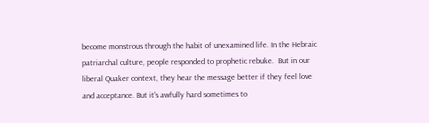become monstrous through the habit of unexamined life. In the Hebraic patriarchal culture, people responded to prophetic rebuke.  But in our liberal Quaker context, they hear the message better if they feel love and acceptance. But it's awfully hard sometimes to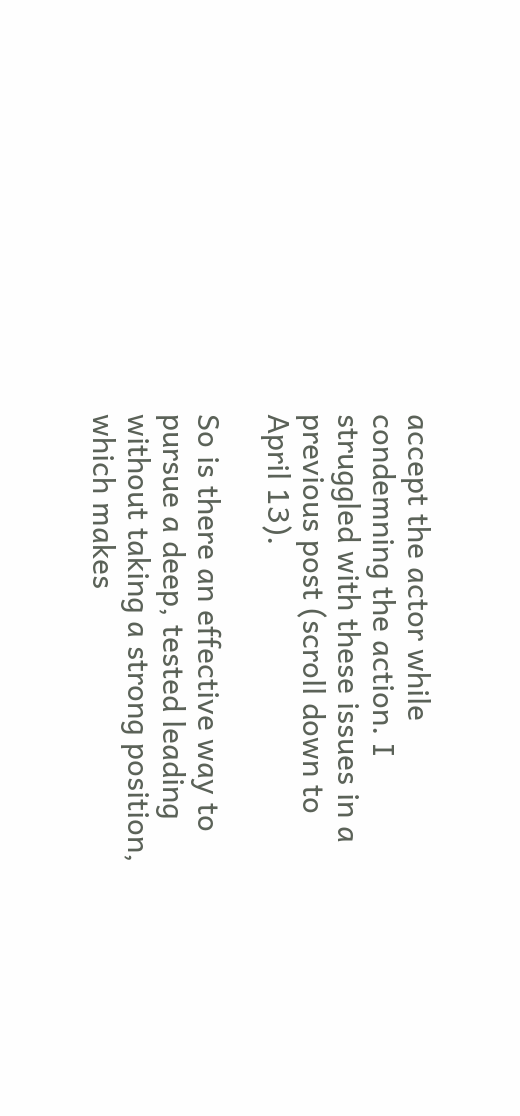accept the actor while condemning the action. I struggled with these issues in a previous post (scroll down to April 13).

So is there an effective way to pursue a deep, tested leading without taking a strong position, which makes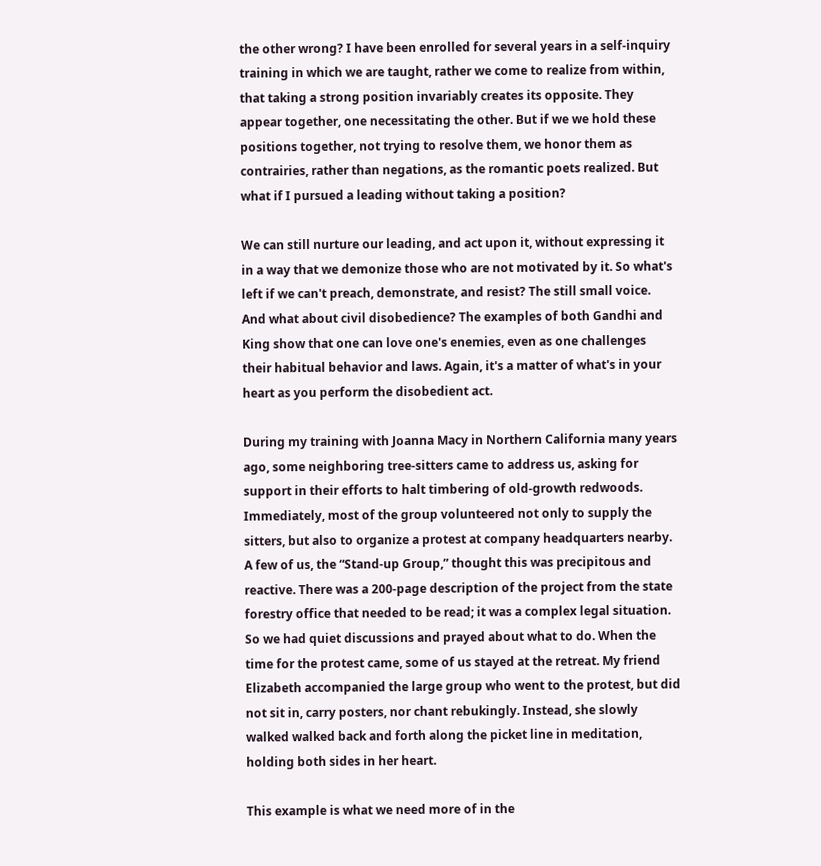the other wrong? I have been enrolled for several years in a self-inquiry training in which we are taught, rather we come to realize from within, that taking a strong position invariably creates its opposite. They appear together, one necessitating the other. But if we we hold these positions together, not trying to resolve them, we honor them as contrairies, rather than negations, as the romantic poets realized. But what if I pursued a leading without taking a position?

We can still nurture our leading, and act upon it, without expressing it in a way that we demonize those who are not motivated by it. So what's left if we can't preach, demonstrate, and resist? The still small voice. And what about civil disobedience? The examples of both Gandhi and King show that one can love one's enemies, even as one challenges their habitual behavior and laws. Again, it's a matter of what's in your heart as you perform the disobedient act.

During my training with Joanna Macy in Northern California many years ago, some neighboring tree-sitters came to address us, asking for support in their efforts to halt timbering of old-growth redwoods. Immediately, most of the group volunteered not only to supply the sitters, but also to organize a protest at company headquarters nearby. A few of us, the “Stand-up Group,” thought this was precipitous and reactive. There was a 200-page description of the project from the state forestry office that needed to be read; it was a complex legal situation. So we had quiet discussions and prayed about what to do. When the time for the protest came, some of us stayed at the retreat. My friend Elizabeth accompanied the large group who went to the protest, but did not sit in, carry posters, nor chant rebukingly. Instead, she slowly walked walked back and forth along the picket line in meditation, holding both sides in her heart.

This example is what we need more of in the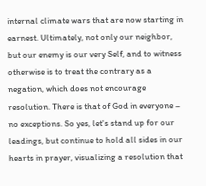internal climate wars that are now starting in earnest. Ultimately, not only our neighbor, but our enemy is our very Self, and to witness otherwise is to treat the contrary as a negation, which does not encourage resolution. There is that of God in everyone – no exceptions. So yes, let's stand up for our leadings, but continue to hold all sides in our hearts in prayer, visualizing a resolution that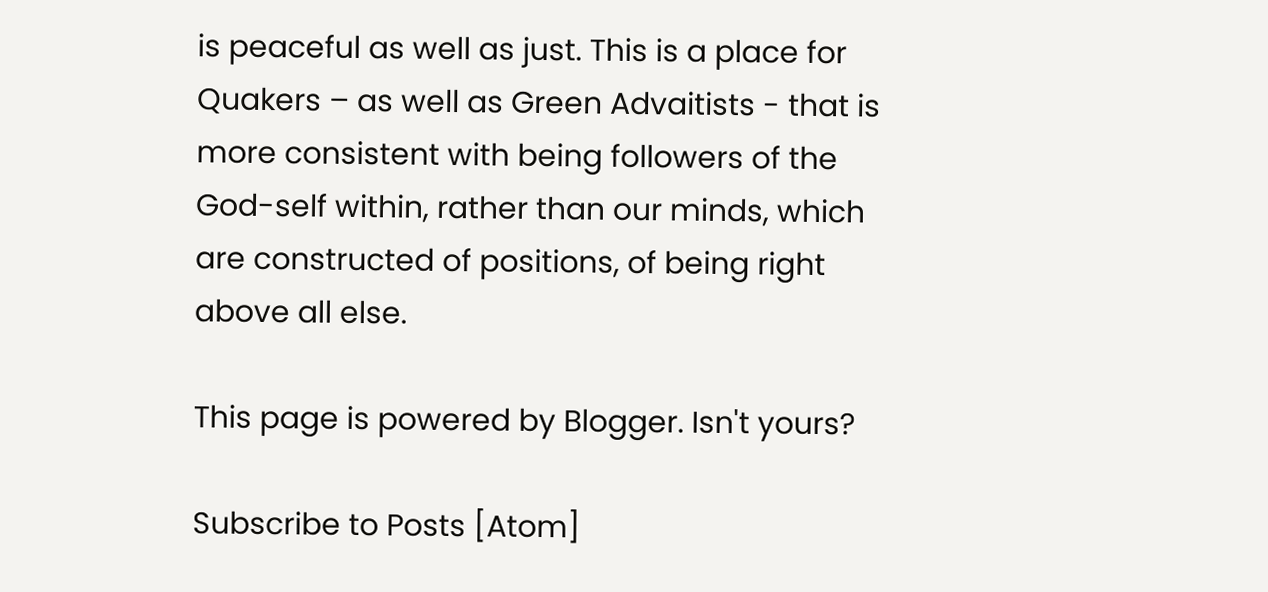is peaceful as well as just. This is a place for Quakers – as well as Green Advaitists - that is more consistent with being followers of the God-self within, rather than our minds, which are constructed of positions, of being right above all else.

This page is powered by Blogger. Isn't yours?

Subscribe to Posts [Atom]